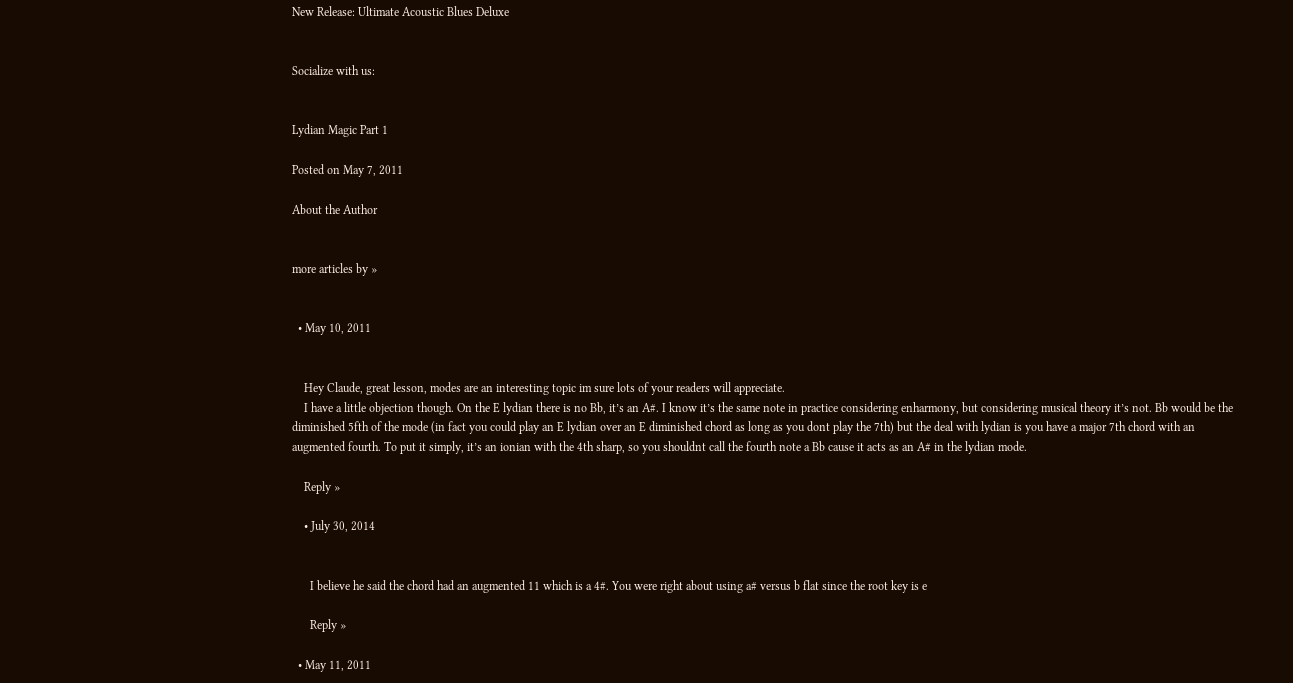New Release: Ultimate Acoustic Blues Deluxe


Socialize with us:


Lydian Magic Part 1

Posted on May 7, 2011

About the Author


more articles by »


  • May 10, 2011


    Hey Claude, great lesson, modes are an interesting topic im sure lots of your readers will appreciate.
    I have a little objection though. On the E lydian there is no Bb, it’s an A#. I know it’s the same note in practice considering enharmony, but considering musical theory it’s not. Bb would be the diminished 5fth of the mode (in fact you could play an E lydian over an E diminished chord as long as you dont play the 7th) but the deal with lydian is you have a major 7th chord with an augmented fourth. To put it simply, it’s an ionian with the 4th sharp, so you shouldnt call the fourth note a Bb cause it acts as an A# in the lydian mode.

    Reply »

    • July 30, 2014


      I believe he said the chord had an augmented 11 which is a 4#. You were right about using a# versus b flat since the root key is e

      Reply »

  • May 11, 2011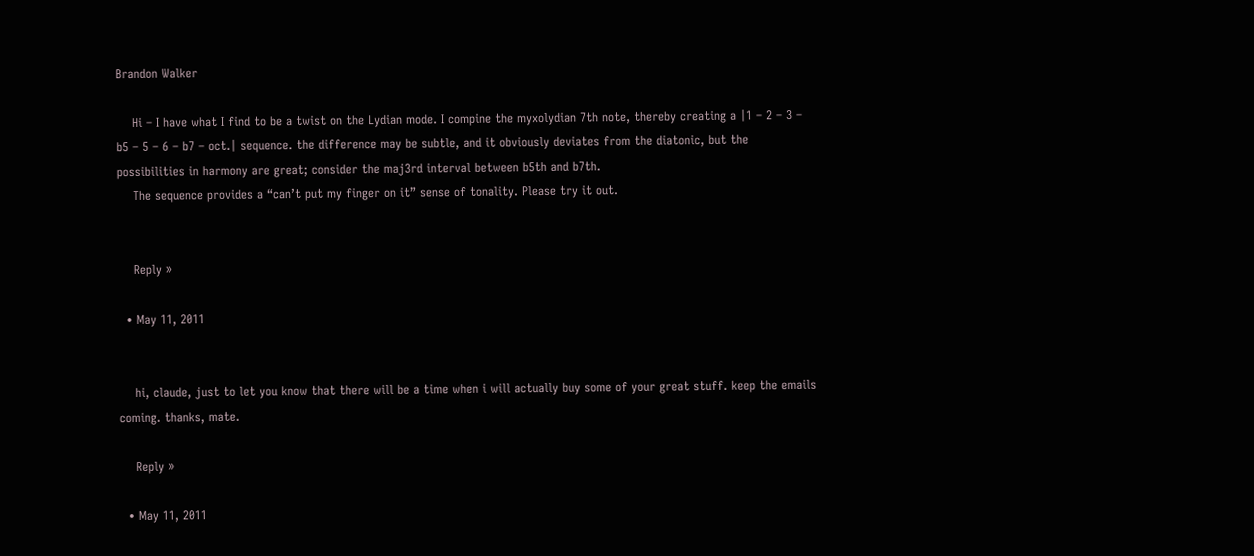Brandon Walker

    Hi – I have what I find to be a twist on the Lydian mode. I compine the myxolydian 7th note, thereby creating a |1 – 2 – 3 – b5 – 5 – 6 – b7 – oct.| sequence. the difference may be subtle, and it obviously deviates from the diatonic, but the possibilities in harmony are great; consider the maj3rd interval between b5th and b7th.
    The sequence provides a “can’t put my finger on it” sense of tonality. Please try it out.


    Reply »

  • May 11, 2011


    hi, claude, just to let you know that there will be a time when i will actually buy some of your great stuff. keep the emails coming. thanks, mate.

    Reply »

  • May 11, 2011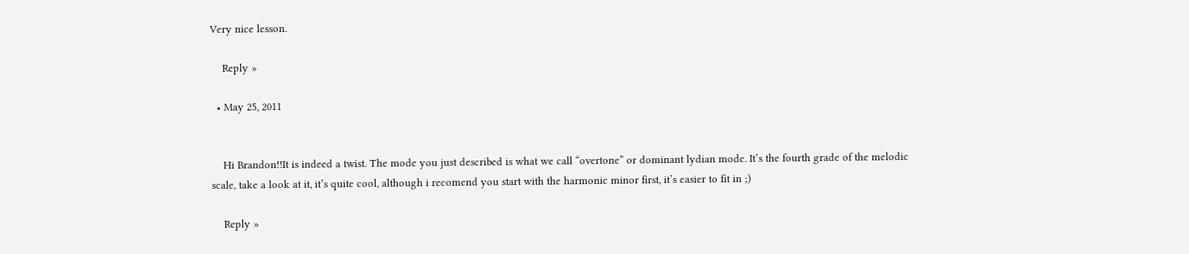Very nice lesson.

    Reply »

  • May 25, 2011


    Hi Brandon!!It is indeed a twist. The mode you just described is what we call “overtone” or dominant lydian mode. It’s the fourth grade of the melodic scale, take a look at it, it’s quite cool, although i recomend you start with the harmonic minor first, it’s easier to fit in ;)

    Reply »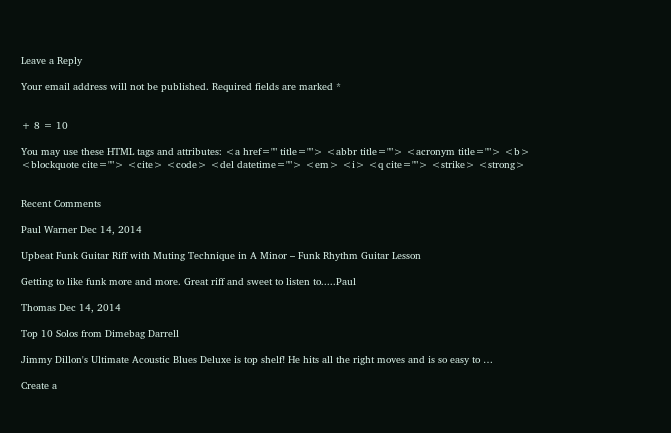Leave a Reply

Your email address will not be published. Required fields are marked *


+ 8 = 10

You may use these HTML tags and attributes: <a href="" title=""> <abbr title=""> <acronym title=""> <b> <blockquote cite=""> <cite> <code> <del datetime=""> <em> <i> <q cite=""> <strike> <strong>


Recent Comments

Paul Warner Dec 14, 2014

Upbeat Funk Guitar Riff with Muting Technique in A Minor – Funk Rhythm Guitar Lesson

Getting to like funk more and more. Great riff and sweet to listen to.....Paul

Thomas Dec 14, 2014

Top 10 Solos from Dimebag Darrell

Jimmy Dillon's Ultimate Acoustic Blues Deluxe is top shelf! He hits all the right moves and is so easy to …

Create a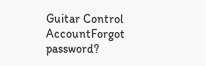Guitar Control AccountForgot password?